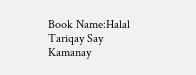Book Name:Halal Tariqay Say Kamanay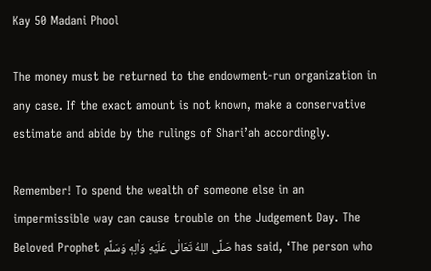Kay 50 Madani Phool

The money must be returned to the endowment-run organization in any case. If the exact amount is not known, make a conservative estimate and abide by the rulings of Shari’ah accordingly.

Remember! To spend the wealth of someone else in an impermissible way can cause trouble on the Judgement Day. The Beloved Prophet صَلَّى اللهُ تَعَالٰى عَلَيْهِ وَاٰلِهٖ وَسَلَّم has said, ‘The person who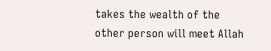takes the wealth of the other person will meet Allah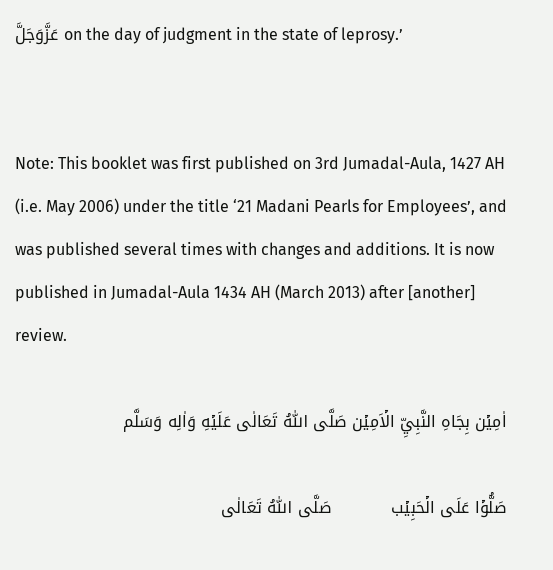عَزَّوَجَلَّ on the day of judgment in the state of leprosy.’


Note: This booklet was first published on 3rd Jumadal-Aula, 1427 AH (i.e. May 2006) under the title ‘21 Madani Pearls for Employees’, and was published several times with changes and additions. It is now published in Jumadal-Aula 1434 AH (March 2013) after [another] review.

اٰمِيۡن بِجَاهِ النَّبِيِّ الۡاَمِيۡن صَلَّى اللّٰهُ تَعَالٰى عَلَيۡهِ وَاٰلِه وَسَلَّم

صَلُّوۡا عَلَى الۡحَبِيۡب           صَلَّى اللّٰهُ تَعَالٰى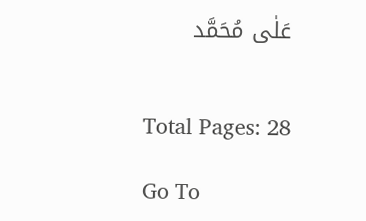عَلٰى مُحَمَّد


Total Pages: 28

Go To